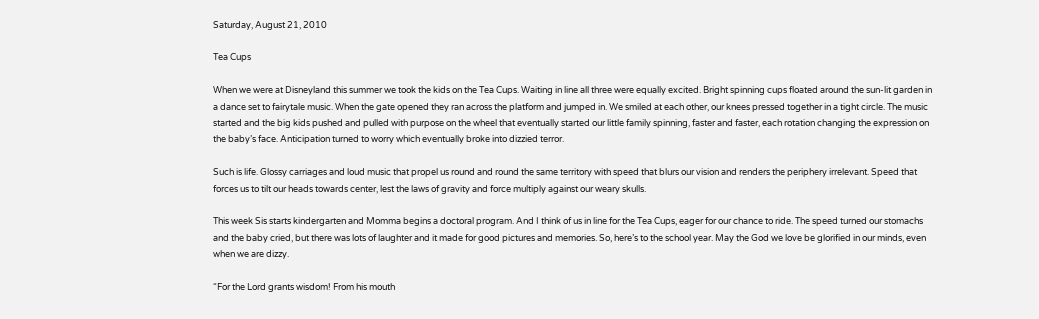Saturday, August 21, 2010

Tea Cups

When we were at Disneyland this summer we took the kids on the Tea Cups. Waiting in line all three were equally excited. Bright spinning cups floated around the sun-lit garden in a dance set to fairytale music. When the gate opened they ran across the platform and jumped in. We smiled at each other, our knees pressed together in a tight circle. The music started and the big kids pushed and pulled with purpose on the wheel that eventually started our little family spinning, faster and faster, each rotation changing the expression on the baby’s face. Anticipation turned to worry which eventually broke into dizzied terror.

Such is life. Glossy carriages and loud music that propel us round and round the same territory with speed that blurs our vision and renders the periphery irrelevant. Speed that forces us to tilt our heads towards center, lest the laws of gravity and force multiply against our weary skulls.

This week Sis starts kindergarten and Momma begins a doctoral program. And I think of us in line for the Tea Cups, eager for our chance to ride. The speed turned our stomachs and the baby cried, but there was lots of laughter and it made for good pictures and memories. So, here’s to the school year. May the God we love be glorified in our minds, even when we are dizzy.

“For the Lord grants wisdom! From his mouth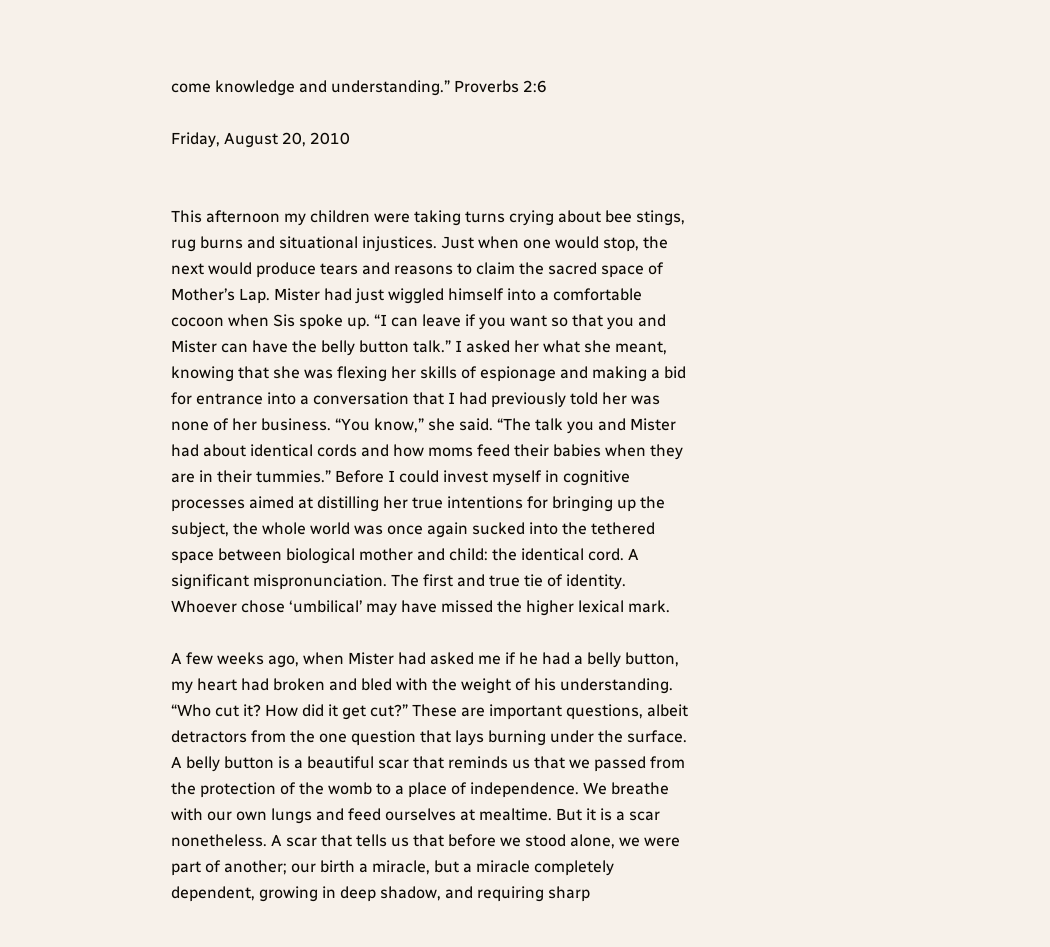come knowledge and understanding.” Proverbs 2:6

Friday, August 20, 2010


This afternoon my children were taking turns crying about bee stings, rug burns and situational injustices. Just when one would stop, the next would produce tears and reasons to claim the sacred space of Mother’s Lap. Mister had just wiggled himself into a comfortable cocoon when Sis spoke up. “I can leave if you want so that you and Mister can have the belly button talk.” I asked her what she meant, knowing that she was flexing her skills of espionage and making a bid for entrance into a conversation that I had previously told her was none of her business. “You know,” she said. “The talk you and Mister had about identical cords and how moms feed their babies when they are in their tummies.” Before I could invest myself in cognitive processes aimed at distilling her true intentions for bringing up the subject, the whole world was once again sucked into the tethered space between biological mother and child: the identical cord. A significant mispronunciation. The first and true tie of identity. Whoever chose ‘umbilical’ may have missed the higher lexical mark.

A few weeks ago, when Mister had asked me if he had a belly button, my heart had broken and bled with the weight of his understanding. “Who cut it? How did it get cut?” These are important questions, albeit detractors from the one question that lays burning under the surface. A belly button is a beautiful scar that reminds us that we passed from the protection of the womb to a place of independence. We breathe with our own lungs and feed ourselves at mealtime. But it is a scar nonetheless. A scar that tells us that before we stood alone, we were part of another; our birth a miracle, but a miracle completely dependent, growing in deep shadow, and requiring sharp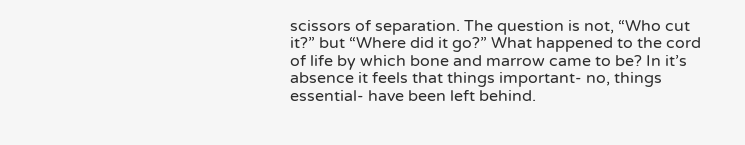scissors of separation. The question is not, “Who cut it?” but “Where did it go?” What happened to the cord of life by which bone and marrow came to be? In it’s absence it feels that things important- no, things essential- have been left behind.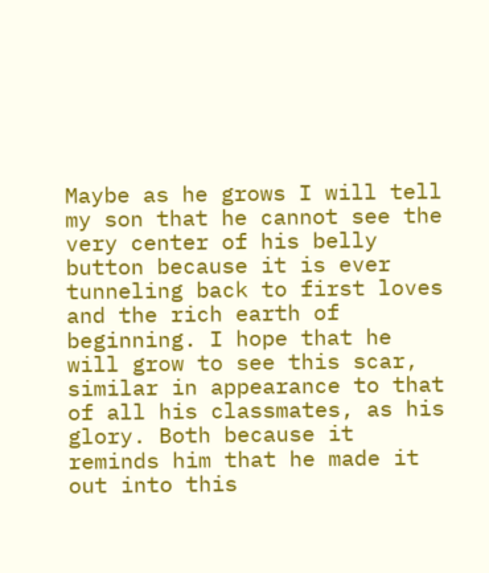Maybe as he grows I will tell my son that he cannot see the very center of his belly button because it is ever tunneling back to first loves and the rich earth of beginning. I hope that he will grow to see this scar, similar in appearance to that of all his classmates, as his glory. Both because it reminds him that he made it out into this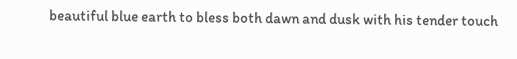beautiful blue earth to bless both dawn and dusk with his tender touch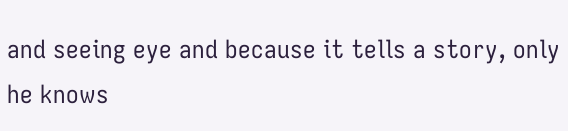and seeing eye and because it tells a story, only he knows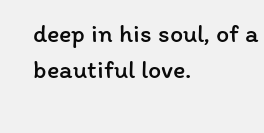deep in his soul, of a beautiful love.